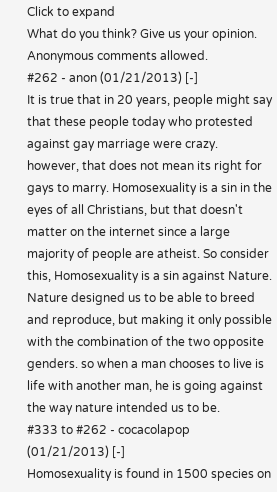Click to expand
What do you think? Give us your opinion. Anonymous comments allowed.
#262 - anon (01/21/2013) [-]
It is true that in 20 years, people might say that these people today who protested against gay marriage were crazy. however, that does not mean its right for gays to marry. Homosexuality is a sin in the eyes of all Christians, but that doesn't matter on the internet since a large majority of people are atheist. So consider this, Homosexuality is a sin against Nature. Nature designed us to be able to breed and reproduce, but making it only possible with the combination of the two opposite genders. so when a man chooses to live is life with another man, he is going against the way nature intended us to be.
#333 to #262 - cocacolapop (01/21/2013) [-]
Homosexuality is found in 1500 species on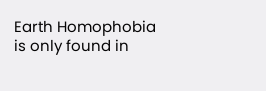Earth Homophobia is only found in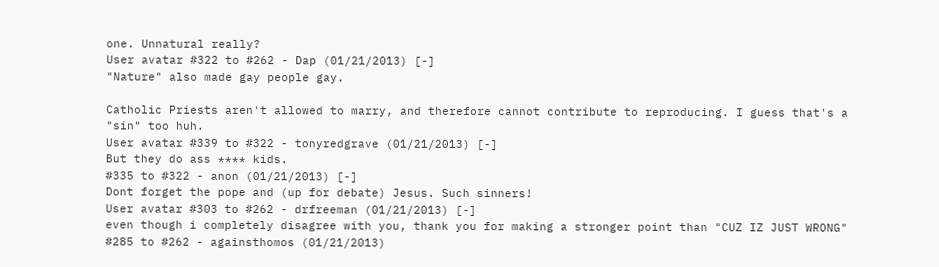one. Unnatural really?
User avatar #322 to #262 - Dap (01/21/2013) [-]
"Nature" also made gay people gay.

Catholic Priests aren't allowed to marry, and therefore cannot contribute to reproducing. I guess that's a "sin" too huh.
User avatar #339 to #322 - tonyredgrave (01/21/2013) [-]
But they do ass **** kids.
#335 to #322 - anon (01/21/2013) [-]
Dont forget the pope and (up for debate) Jesus. Such sinners!
User avatar #303 to #262 - drfreeman (01/21/2013) [-]
even though i completely disagree with you, thank you for making a stronger point than "CUZ IZ JUST WRONG"
#285 to #262 - againsthomos (01/21/2013)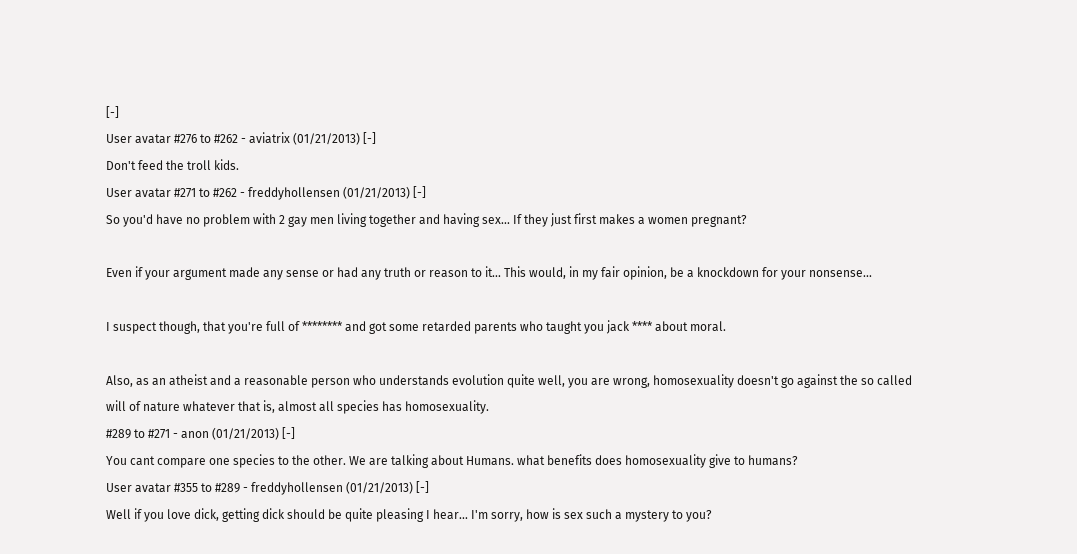[-]
User avatar #276 to #262 - aviatrix (01/21/2013) [-]
Don't feed the troll kids.
User avatar #271 to #262 - freddyhollensen (01/21/2013) [-]
So you'd have no problem with 2 gay men living together and having sex... If they just first makes a women pregnant?

Even if your argument made any sense or had any truth or reason to it... This would, in my fair opinion, be a knockdown for your nonsense...

I suspect though, that you're full of ******** and got some retarded parents who taught you jack **** about moral.

Also, as an atheist and a reasonable person who understands evolution quite well, you are wrong, homosexuality doesn't go against the so called will of nature whatever that is, almost all species has homosexuality.
#289 to #271 - anon (01/21/2013) [-]
You cant compare one species to the other. We are talking about Humans. what benefits does homosexuality give to humans?
User avatar #355 to #289 - freddyhollensen (01/21/2013) [-]
Well if you love dick, getting dick should be quite pleasing I hear... I'm sorry, how is sex such a mystery to you?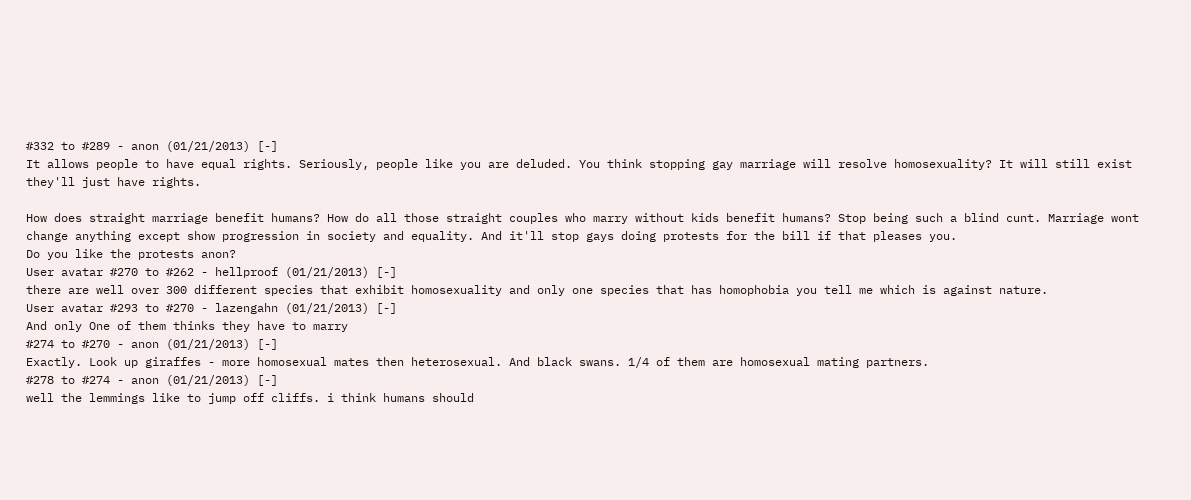#332 to #289 - anon (01/21/2013) [-]
It allows people to have equal rights. Seriously, people like you are deluded. You think stopping gay marriage will resolve homosexuality? It will still exist they'll just have rights.

How does straight marriage benefit humans? How do all those straight couples who marry without kids benefit humans? Stop being such a blind cunt. Marriage wont change anything except show progression in society and equality. And it'll stop gays doing protests for the bill if that pleases you.
Do you like the protests anon?
User avatar #270 to #262 - hellproof (01/21/2013) [-]
there are well over 300 different species that exhibit homosexuality and only one species that has homophobia you tell me which is against nature.
User avatar #293 to #270 - lazengahn (01/21/2013) [-]
And only One of them thinks they have to marry
#274 to #270 - anon (01/21/2013) [-]
Exactly. Look up giraffes - more homosexual mates then heterosexual. And black swans. 1/4 of them are homosexual mating partners.
#278 to #274 - anon (01/21/2013) [-]
well the lemmings like to jump off cliffs. i think humans should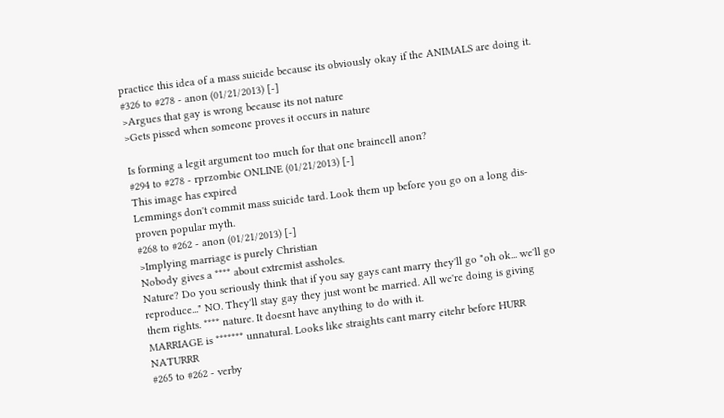practice this idea of a mass suicide because its obviously okay if the ANIMALS are doing it.
#326 to #278 - anon (01/21/2013) [-]
>Argues that gay is wrong because its not nature
>Gets pissed when someone proves it occurs in nature

Is forming a legit argument too much for that one braincell anon?
#294 to #278 - rprzombie ONLINE (01/21/2013) [-]
This image has expired
Lemmings don't commit mass suicide tard. Look them up before you go on a long dis-proven popular myth.
#268 to #262 - anon (01/21/2013) [-]
>Implying marriage is purely Christian
Nobody gives a **** about extremist assholes.
Nature? Do you seriously think that if you say gays cant marry they'll go "oh ok... we'll go reproduce..." NO. They'll stay gay they just wont be married. All we're doing is giving them rights. **** nature. It doesnt have anything to do with it.
MARRIAGE is ******* unnatural. Looks like straights cant marry eitehr before HURR NATURRR
#265 to #262 - verby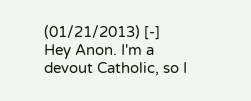(01/21/2013) [-]
Hey Anon. I'm a devout Catholic, so I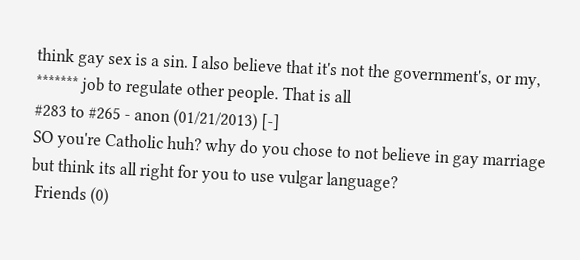think gay sex is a sin. I also believe that it's not the government's, or my, ******* job to regulate other people. That is all
#283 to #265 - anon (01/21/2013) [-]
SO you're Catholic huh? why do you chose to not believe in gay marriage but think its all right for you to use vulgar language?
 Friends (0)